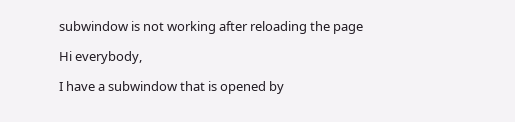subwindow is not working after reloading the page

Hi everybody,

I have a subwindow that is opened by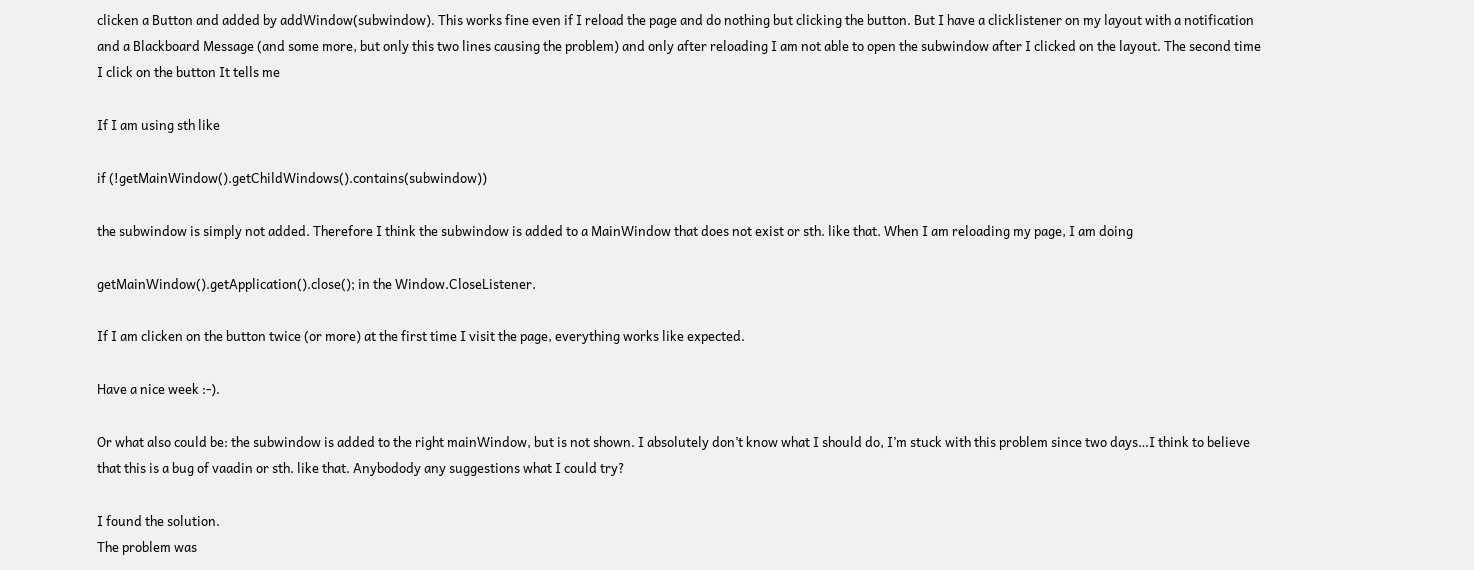clicken a Button and added by addWindow(subwindow). This works fine even if I reload the page and do nothing but clicking the button. But I have a clicklistener on my layout with a notification and a Blackboard Message (and some more, but only this two lines causing the problem) and only after reloading I am not able to open the subwindow after I clicked on the layout. The second time I click on the button It tells me

If I am using sth like

if (!getMainWindow().getChildWindows().contains(subwindow))

the subwindow is simply not added. Therefore I think the subwindow is added to a MainWindow that does not exist or sth. like that. When I am reloading my page, I am doing

getMainWindow().getApplication().close(); in the Window.CloseListener.

If I am clicken on the button twice (or more) at the first time I visit the page, everything works like expected.

Have a nice week :-).

Or what also could be: the subwindow is added to the right mainWindow, but is not shown. I absolutely don’t know what I should do, I’m stuck with this problem since two days…I think to believe that this is a bug of vaadin or sth. like that. Anybodody any suggestions what I could try?

I found the solution.
The problem was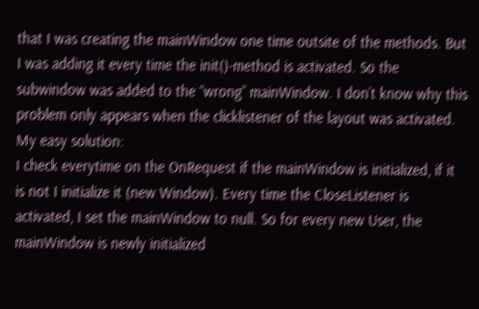that I was creating the mainWindow one time outsite of the methods. But I was adding it every time the init()-method is activated. So the subwindow was added to the “wrong” mainWindow. I don’t know why this problem only appears when the clicklistener of the layout was activated. My easy solution:
I check everytime on the OnRequest if the mainWindow is initialized, if it is not I initialize it (new Window). Every time the CloseListener is activated, I set the mainWindow to null. So for every new User, the mainWindow is newly initialized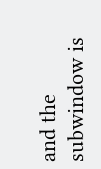and the subwindow is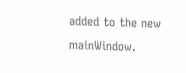added to the new mainWindow.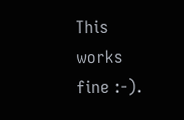This works fine :-).